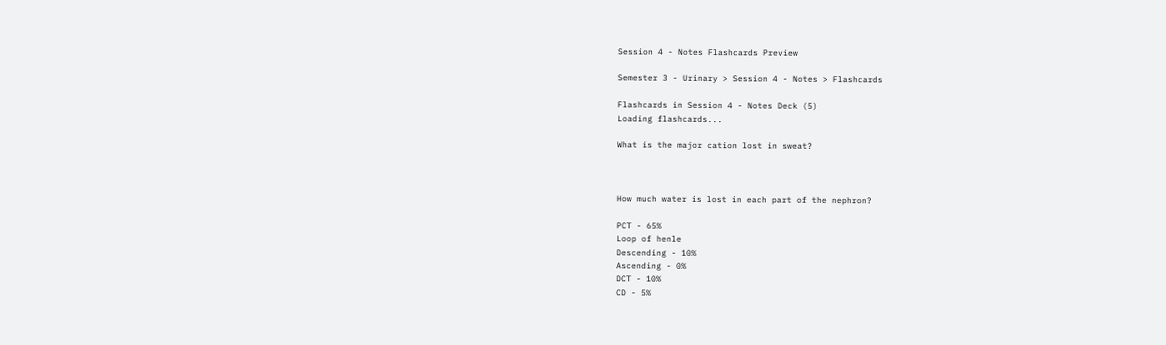Session 4 - Notes Flashcards Preview

Semester 3 - Urinary > Session 4 - Notes > Flashcards

Flashcards in Session 4 - Notes Deck (5)
Loading flashcards...

What is the major cation lost in sweat?



How much water is lost in each part of the nephron?

PCT - 65%
Loop of henle
Descending - 10%
Ascending - 0%
DCT - 10%
CD - 5%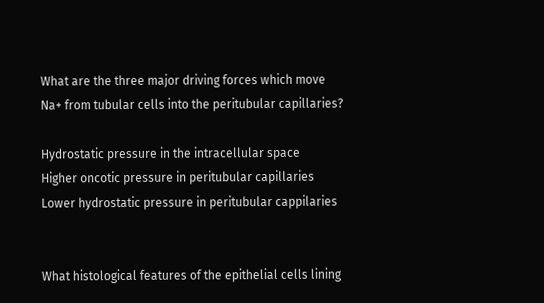What are the three major driving forces which move Na+ from tubular cells into the peritubular capillaries?

Hydrostatic pressure in the intracellular space
Higher oncotic pressure in peritubular capillaries
Lower hydrostatic pressure in peritubular cappilaries


What histological features of the epithelial cells lining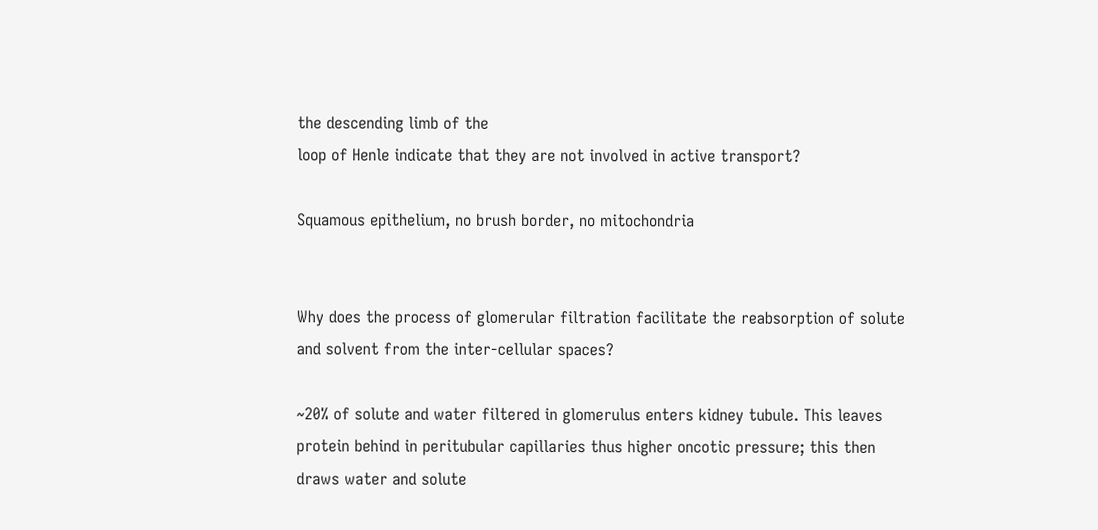the descending limb of the
loop of Henle indicate that they are not involved in active transport?

Squamous epithelium, no brush border, no mitochondria


Why does the process of glomerular filtration facilitate the reabsorption of solute
and solvent from the inter-cellular spaces?

~20% of solute and water filtered in glomerulus enters kidney tubule. This leaves
protein behind in peritubular capillaries thus higher oncotic pressure; this then
draws water and solute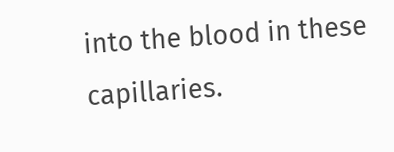into the blood in these capillaries.